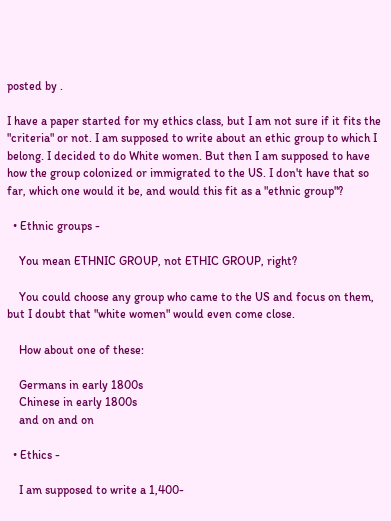posted by .

I have a paper started for my ethics class, but I am not sure if it fits the "criteria" or not. I am supposed to write about an ethic group to which I belong. I decided to do White women. But then I am supposed to have how the group colonized or immigrated to the US. I don't have that so far, which one would it be, and would this fit as a "ethnic group"?

  • Ethnic groups -

    You mean ETHNIC GROUP, not ETHIC GROUP, right?

    You could choose any group who came to the US and focus on them, but I doubt that "white women" would even come close.

    How about one of these:

    Germans in early 1800s
    Chinese in early 1800s
    and on and on

  • Ethics -

    I am supposed to write a 1,400-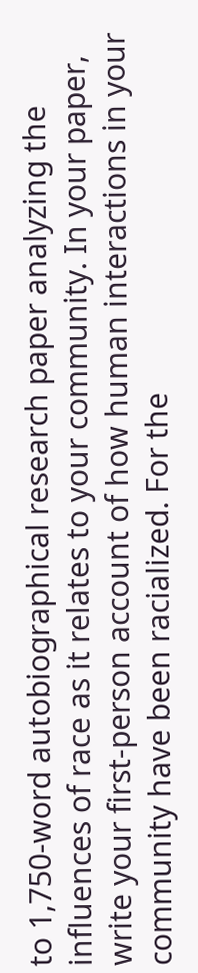to 1,750-word autobiographical research paper analyzing the influences of race as it relates to your community. In your paper, write your first-person account of how human interactions in your community have been racialized. For the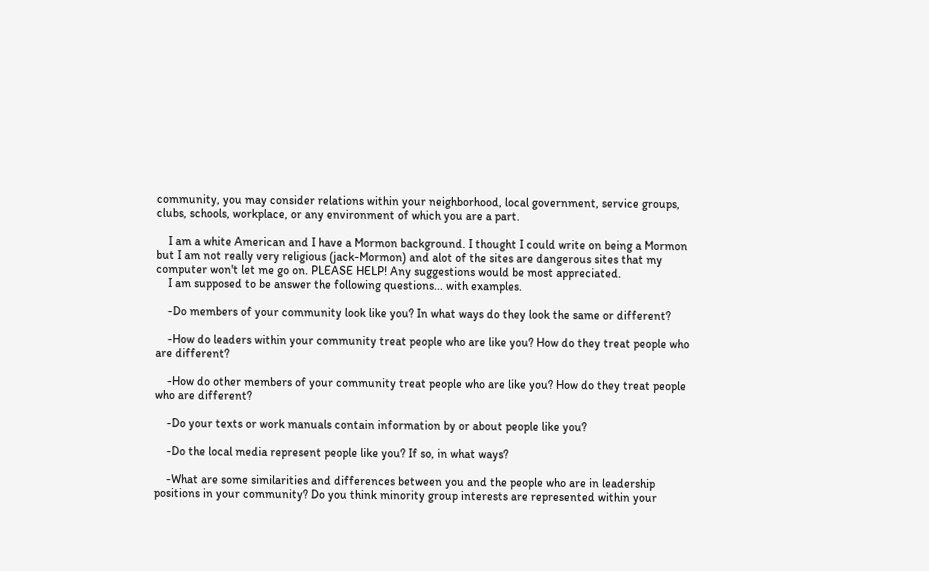community, you may consider relations within your neighborhood, local government, service groups, clubs, schools, workplace, or any environment of which you are a part.

    I am a white American and I have a Mormon background. I thought I could write on being a Mormon but I am not really very religious (jack-Mormon) and alot of the sites are dangerous sites that my computer won't let me go on. PLEASE HELP! Any suggestions would be most appreciated.
    I am supposed to be answer the following questions... with examples.

    -Do members of your community look like you? In what ways do they look the same or different?

    -How do leaders within your community treat people who are like you? How do they treat people who are different?

    -How do other members of your community treat people who are like you? How do they treat people who are different?

    -Do your texts or work manuals contain information by or about people like you?

    -Do the local media represent people like you? If so, in what ways?

    -What are some similarities and differences between you and the people who are in leadership positions in your community? Do you think minority group interests are represented within your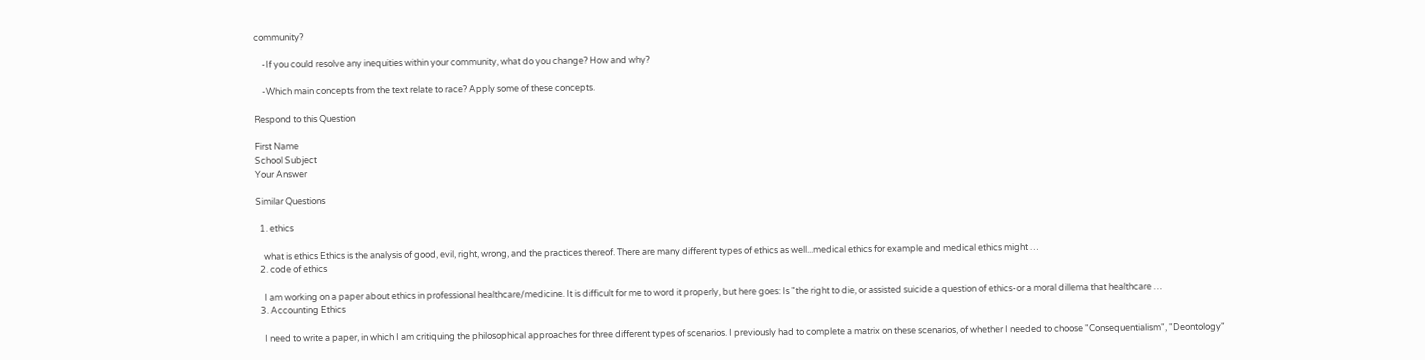community?

    -If you could resolve any inequities within your community, what do you change? How and why?

    -Which main concepts from the text relate to race? Apply some of these concepts.

Respond to this Question

First Name
School Subject
Your Answer

Similar Questions

  1. ethics

    what is ethics Ethics is the analysis of good, evil, right, wrong, and the practices thereof. There are many different types of ethics as well...medical ethics for example and medical ethics might …
  2. code of ethics

    I am working on a paper about ethics in professional healthcare/medicine. It is difficult for me to word it properly, but here goes: Is "the right to die, or assisted suicide a question of ethics-or a moral dillema that healthcare …
  3. Accounting Ethics

    I need to write a paper, in which I am critiquing the philosophical approaches for three different types of scenarios. I previously had to complete a matrix on these scenarios, of whether I needed to choose "Consequentialism", "Deontology"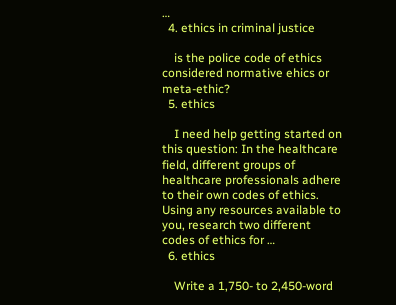…
  4. ethics in criminal justice

    is the police code of ethics considered normative ehics or meta-ethic?
  5. ethics

    I need help getting started on this question: In the healthcare field, different groups of healthcare professionals adhere to their own codes of ethics. Using any resources available to you, research two different codes of ethics for …
  6. ethics

    Write a 1,750- to 2,450-word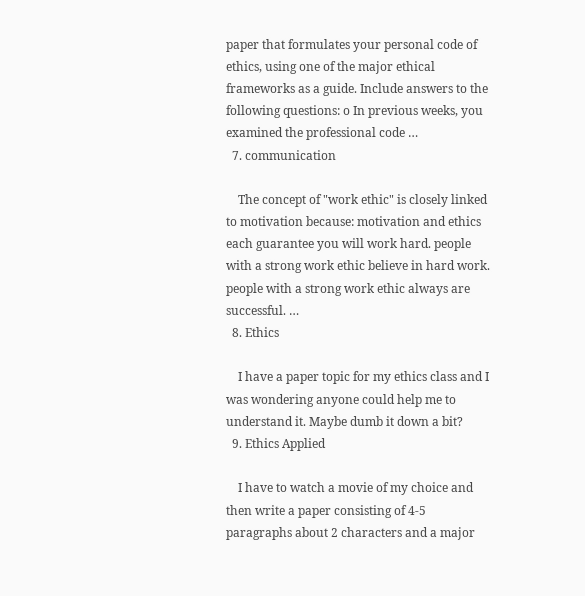paper that formulates your personal code of ethics, using one of the major ethical frameworks as a guide. Include answers to the following questions: o In previous weeks, you examined the professional code …
  7. communication

    The concept of "work ethic" is closely linked to motivation because: motivation and ethics each guarantee you will work hard. people with a strong work ethic believe in hard work. people with a strong work ethic always are successful. …
  8. Ethics

    I have a paper topic for my ethics class and I was wondering anyone could help me to understand it. Maybe dumb it down a bit?
  9. Ethics Applied

    I have to watch a movie of my choice and then write a paper consisting of 4-5 paragraphs about 2 characters and a major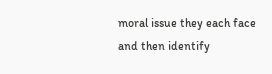moral issue they each face and then identify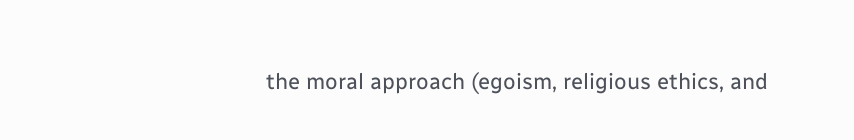the moral approach (egoism, religious ethics, and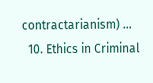contractarianism) …
  10. Ethics in Criminal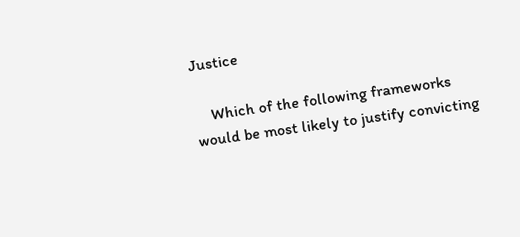Justice

    Which of the following frameworks would be most likely to justify convicting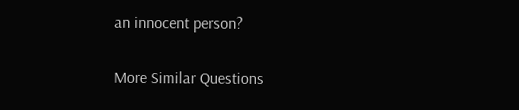an innocent person?

More Similar Questions